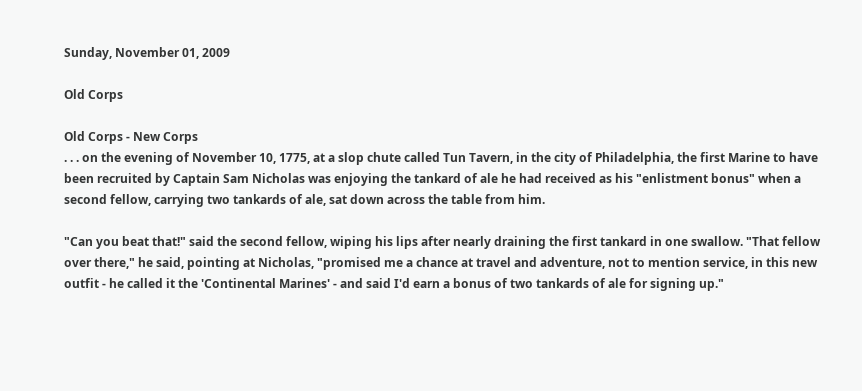Sunday, November 01, 2009

Old Corps

Old Corps - New Corps
. . . on the evening of November 10, 1775, at a slop chute called Tun Tavern, in the city of Philadelphia, the first Marine to have been recruited by Captain Sam Nicholas was enjoying the tankard of ale he had received as his "enlistment bonus" when a second fellow, carrying two tankards of ale, sat down across the table from him.

"Can you beat that!" said the second fellow, wiping his lips after nearly draining the first tankard in one swallow. "That fellow over there," he said, pointing at Nicholas, "promised me a chance at travel and adventure, not to mention service, in this new outfit - he called it the 'Continental Marines' - and said I'd earn a bonus of two tankards of ale for signing up."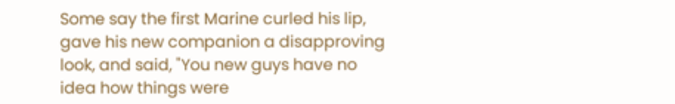Some say the first Marine curled his lip, gave his new companion a disapproving look, and said, "You new guys have no idea how things were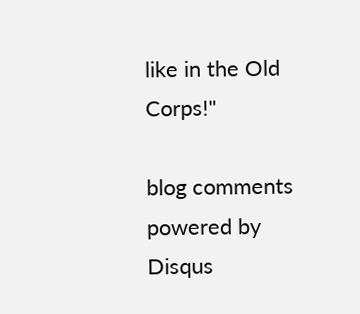like in the Old Corps!"

blog comments powered by Disqus